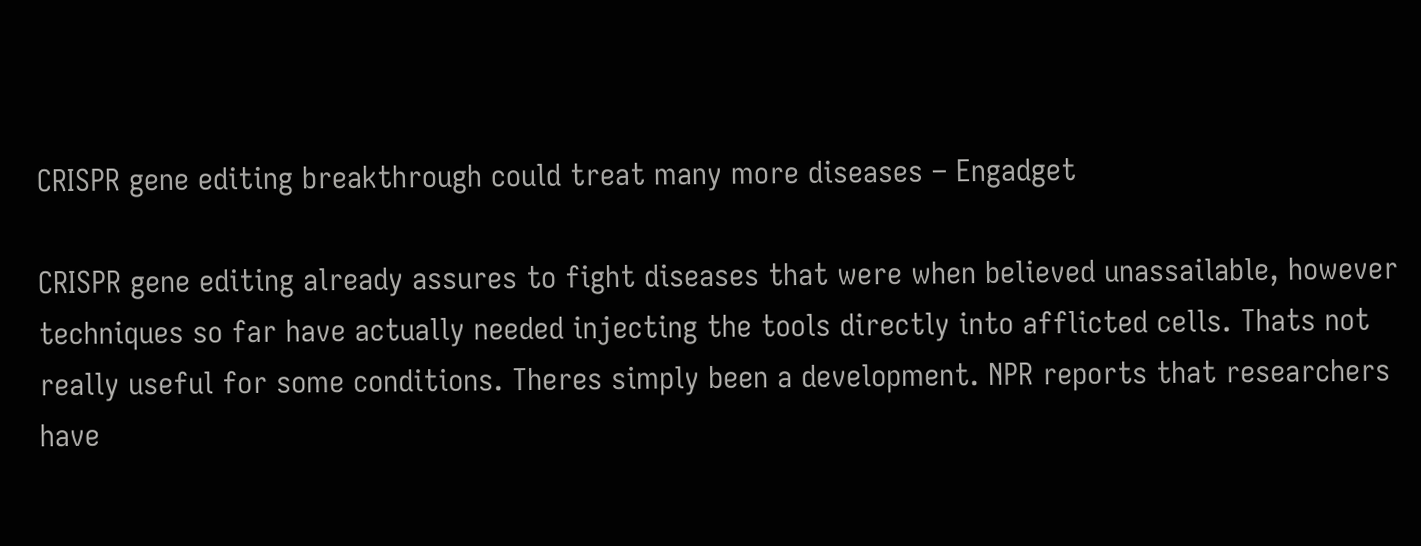CRISPR gene editing breakthrough could treat many more diseases – Engadget

CRISPR gene editing already assures to fight diseases that were when believed unassailable, however techniques so far have actually needed injecting the tools directly into afflicted cells. Thats not really useful for some conditions. Theres simply been a development. NPR reports that researchers have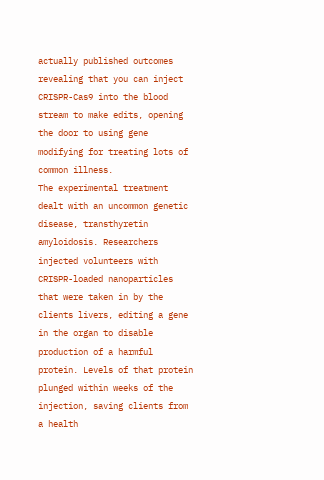actually published outcomes revealing that you can inject CRISPR-Cas9 into the blood stream to make edits, opening the door to using gene modifying for treating lots of common illness.
The experimental treatment dealt with an uncommon genetic disease, transthyretin amyloidosis. Researchers injected volunteers with CRISPR-loaded nanoparticles that were taken in by the clients livers, editing a gene in the organ to disable production of a harmful protein. Levels of that protein plunged within weeks of the injection, saving clients from a health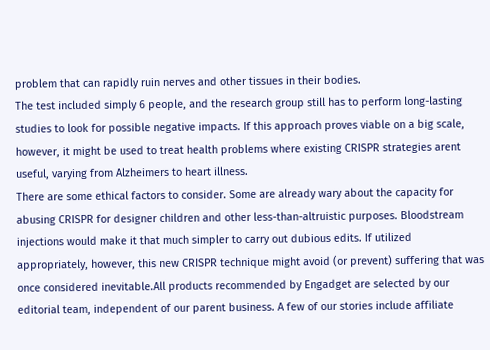problem that can rapidly ruin nerves and other tissues in their bodies.
The test included simply 6 people, and the research group still has to perform long-lasting studies to look for possible negative impacts. If this approach proves viable on a big scale, however, it might be used to treat health problems where existing CRISPR strategies arent useful, varying from Alzheimers to heart illness.
There are some ethical factors to consider. Some are already wary about the capacity for abusing CRISPR for designer children and other less-than-altruistic purposes. Bloodstream injections would make it that much simpler to carry out dubious edits. If utilized appropriately, however, this new CRISPR technique might avoid (or prevent) suffering that was once considered inevitable.All products recommended by Engadget are selected by our editorial team, independent of our parent business. A few of our stories include affiliate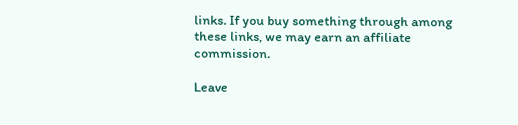links. If you buy something through among these links, we may earn an affiliate commission.

Leave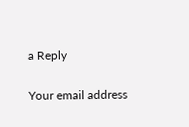a Reply

Your email address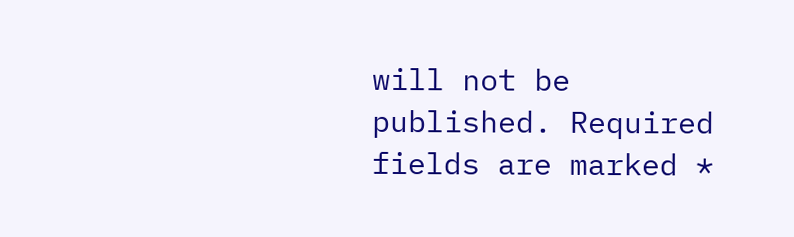will not be published. Required fields are marked *